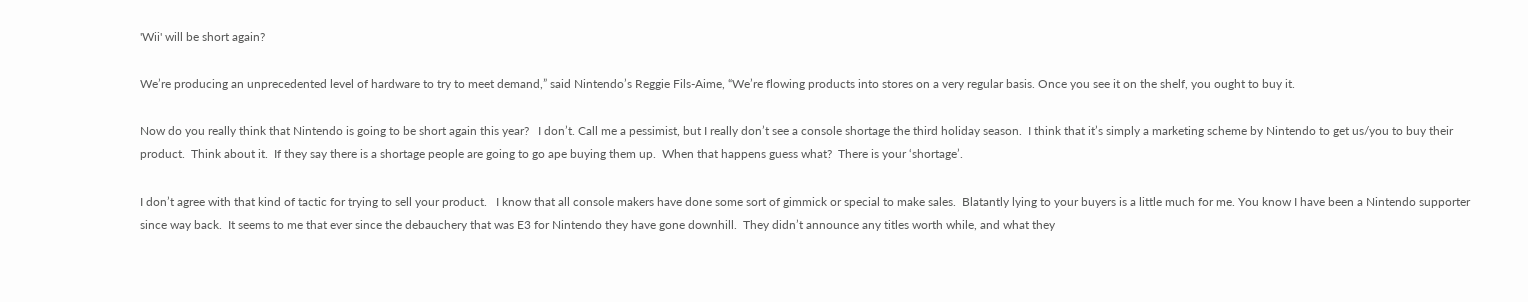'Wii' will be short again?

We’re producing an unprecedented level of hardware to try to meet demand,” said Nintendo’s Reggie Fils-Aime, “We’re flowing products into stores on a very regular basis. Once you see it on the shelf, you ought to buy it.

Now do you really think that Nintendo is going to be short again this year?   I don’t. Call me a pessimist, but I really don’t see a console shortage the third holiday season.  I think that it’s simply a marketing scheme by Nintendo to get us/you to buy their product.  Think about it.  If they say there is a shortage people are going to go ape buying them up.  When that happens guess what?  There is your ‘shortage’.

I don’t agree with that kind of tactic for trying to sell your product.   I know that all console makers have done some sort of gimmick or special to make sales.  Blatantly lying to your buyers is a little much for me. You know I have been a Nintendo supporter since way back.  It seems to me that ever since the debauchery that was E3 for Nintendo they have gone downhill.  They didn’t announce any titles worth while, and what they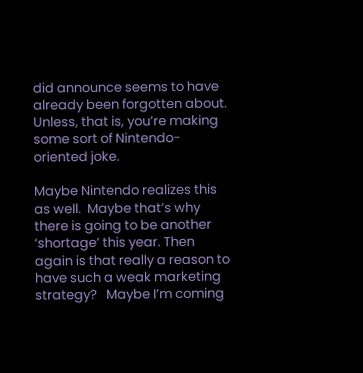did announce seems to have already been forgotten about.  Unless, that is, you’re making some sort of Nintendo-oriented joke.

Maybe Nintendo realizes this as well.  Maybe that’s why there is going to be another ‘shortage’ this year. Then again is that really a reason to have such a weak marketing strategy?   Maybe I’m coming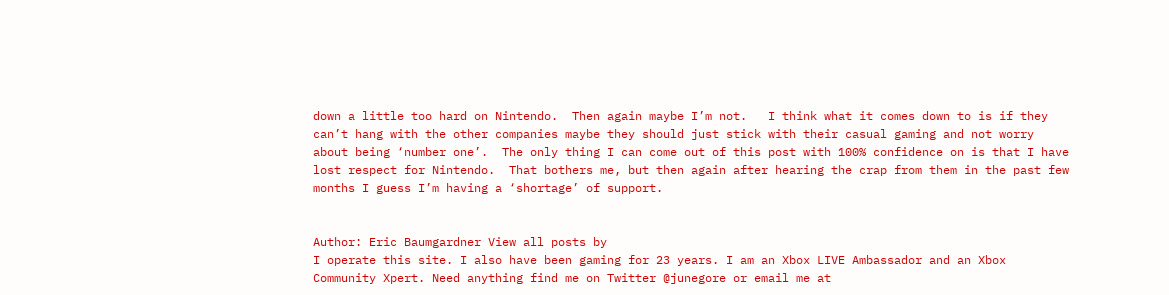down a little too hard on Nintendo.  Then again maybe I’m not.   I think what it comes down to is if they can’t hang with the other companies maybe they should just stick with their casual gaming and not worry about being ‘number one’.  The only thing I can come out of this post with 100% confidence on is that I have lost respect for Nintendo.  That bothers me, but then again after hearing the crap from them in the past few months I guess I’m having a ‘shortage’ of support.


Author: Eric Baumgardner View all posts by
I operate this site. I also have been gaming for 23 years. I am an Xbox LIVE Ambassador and an Xbox Community Xpert. Need anything find me on Twitter @junegore or email me at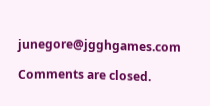junegore@jgghgames.com

Comments are closed.